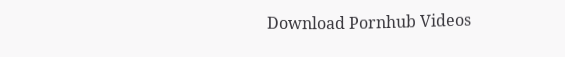Download Pornhub Videos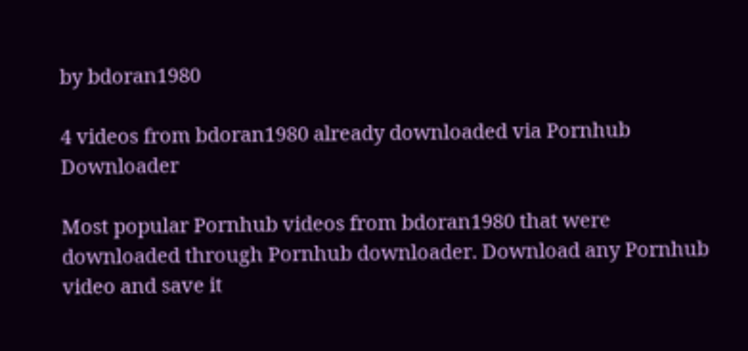by bdoran1980

4 videos from bdoran1980 already downloaded via Pornhub Downloader

Most popular Pornhub videos from bdoran1980 that were downloaded through Pornhub downloader. Download any Pornhub video and save it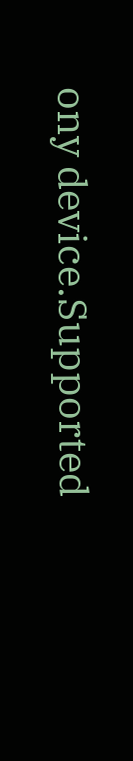ony device.Supported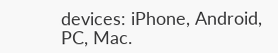devices: iPhone, Android, PC, Mac.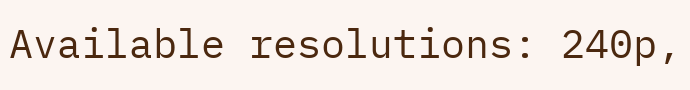Available resolutions: 240p,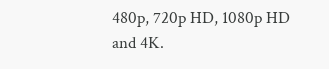480p, 720p HD, 1080p HD and 4K.